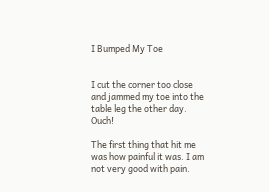I Bumped My Toe


I cut the corner too close and jammed my toe into the table leg the other day. Ouch!

The first thing that hit me was how painful it was. I am not very good with pain.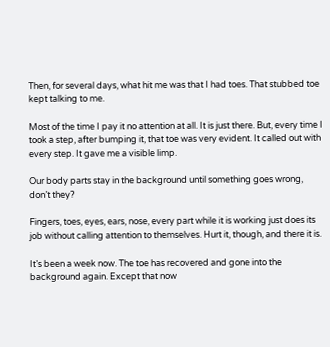Then, for several days, what hit me was that I had toes. That stubbed toe kept talking to me.

Most of the time I pay it no attention at all. It is just there. But, every time I took a step, after bumping it, that toe was very evident. It called out with every step. It gave me a visible limp.

Our body parts stay in the background until something goes wrong, don’t they?

Fingers, toes, eyes, ears, nose, every part while it is working just does its job without calling attention to themselves. Hurt it, though, and there it is.

It’s been a week now. The toe has recovered and gone into the background again. Except that now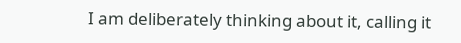I am deliberately thinking about it, calling it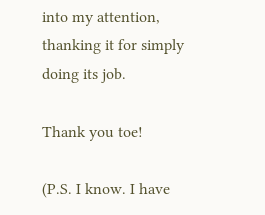into my attention, thanking it for simply doing its job.

Thank you toe!

(P.S. I know. I have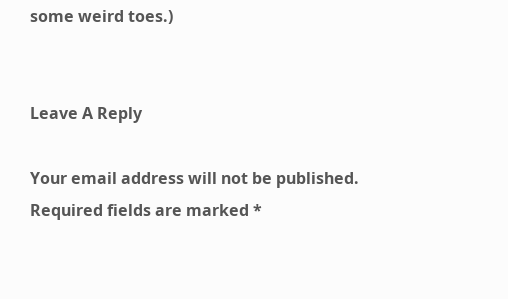some weird toes.)


Leave A Reply

Your email address will not be published. Required fields are marked *